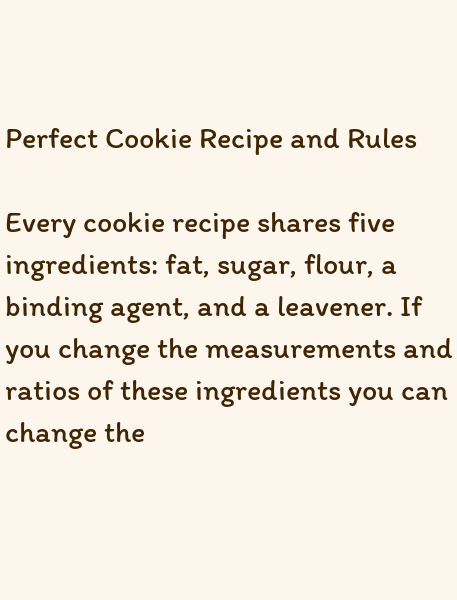Perfect Cookie Recipe and Rules

Every cookie recipe shares five ingredients: fat, sugar, flour, a binding agent, and a leavener. If you change the measurements and ratios of these ingredients you can change the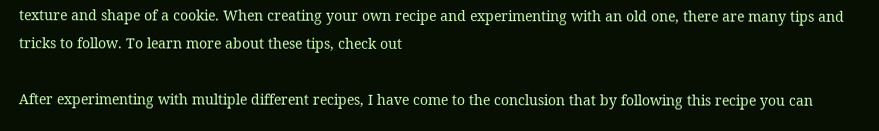texture and shape of a cookie. When creating your own recipe and experimenting with an old one, there are many tips and tricks to follow. To learn more about these tips, check out

After experimenting with multiple different recipes, I have come to the conclusion that by following this recipe you can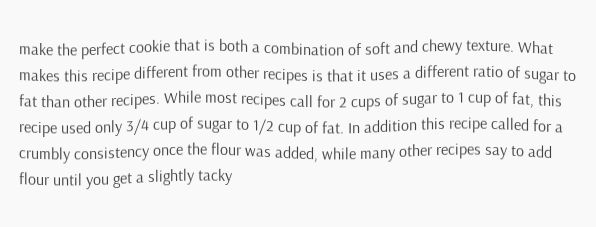make the perfect cookie that is both a combination of soft and chewy texture. What makes this recipe different from other recipes is that it uses a different ratio of sugar to fat than other recipes. While most recipes call for 2 cups of sugar to 1 cup of fat, this recipe used only 3/4 cup of sugar to 1/2 cup of fat. In addition this recipe called for a crumbly consistency once the flour was added, while many other recipes say to add flour until you get a slightly tacky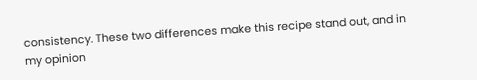consistency. These two differences make this recipe stand out, and in my opinion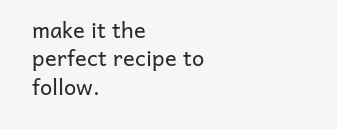make it the perfect recipe to follow.